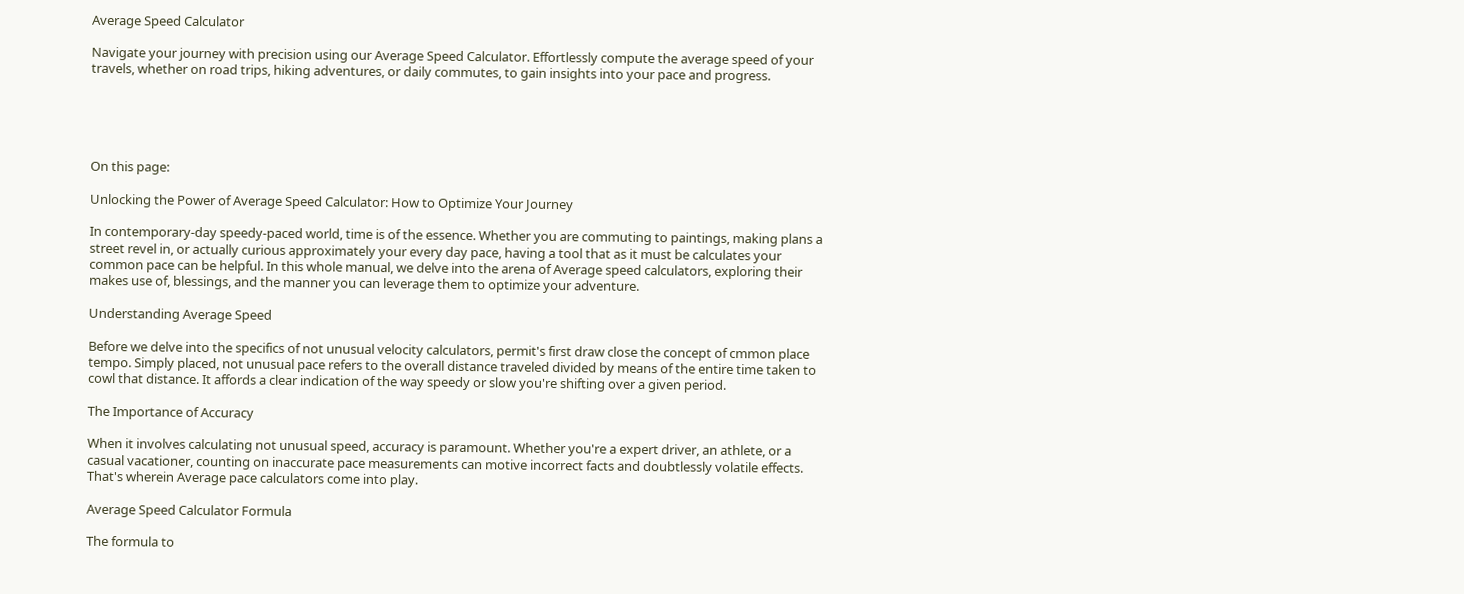Average Speed Calculator

Navigate your journey with precision using our Average Speed Calculator. Effortlessly compute the average speed of your travels, whether on road trips, hiking adventures, or daily commutes, to gain insights into your pace and progress.





On this page:

Unlocking the Power of Average Speed Calculator: How to Optimize Your Journey

In contemporary-day speedy-paced world, time is of the essence. Whether you are commuting to paintings, making plans a street revel in, or actually curious approximately your every day pace, having a tool that as it must be calculates your common pace can be helpful. In this whole manual, we delve into the arena of Average speed calculators, exploring their makes use of, blessings, and the manner you can leverage them to optimize your adventure.

Understanding Average Speed

Before we delve into the specifics of not unusual velocity calculators, permit's first draw close the concept of cmmon place tempo. Simply placed, not unusual pace refers to the overall distance traveled divided by means of the entire time taken to cowl that distance. It affords a clear indication of the way speedy or slow you're shifting over a given period.

The Importance of Accuracy

When it involves calculating not unusual speed, accuracy is paramount. Whether you're a expert driver, an athlete, or a casual vacationer, counting on inaccurate pace measurements can motive incorrect facts and doubtlessly volatile effects. That's wherein Average pace calculators come into play.

Average Speed Calculator Formula

The formula to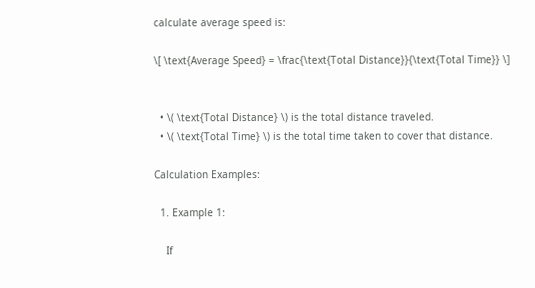calculate average speed is:

\[ \text{Average Speed} = \frac{\text{Total Distance}}{\text{Total Time}} \]


  • \( \text{Total Distance} \) is the total distance traveled.
  • \( \text{Total Time} \) is the total time taken to cover that distance.

Calculation Examples:

  1. Example 1:

    If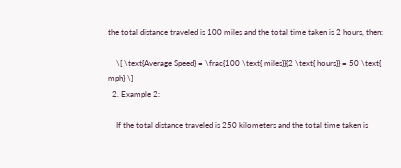the total distance traveled is 100 miles and the total time taken is 2 hours, then:

    \[ \text{Average Speed} = \frac{100 \text{ miles}}{2 \text{ hours}} = 50 \text{ mph} \]
  2. Example 2:

    If the total distance traveled is 250 kilometers and the total time taken is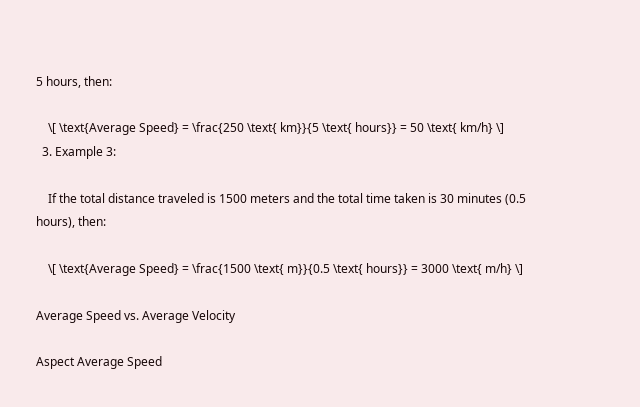5 hours, then:

    \[ \text{Average Speed} = \frac{250 \text{ km}}{5 \text{ hours}} = 50 \text{ km/h} \]
  3. Example 3:

    If the total distance traveled is 1500 meters and the total time taken is 30 minutes (0.5 hours), then:

    \[ \text{Average Speed} = \frac{1500 \text{ m}}{0.5 \text{ hours}} = 3000 \text{ m/h} \]

Average Speed vs. Average Velocity

Aspect Average Speed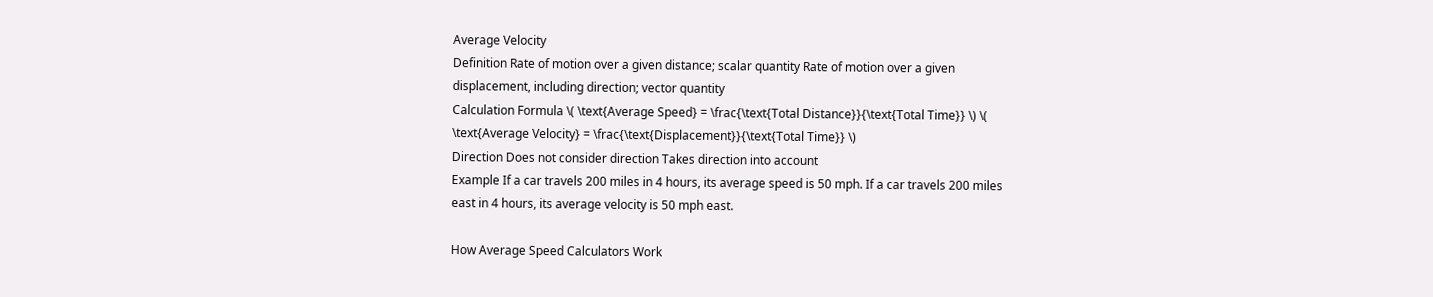Average Velocity
Definition Rate of motion over a given distance; scalar quantity Rate of motion over a given displacement, including direction; vector quantity
Calculation Formula \( \text{Average Speed} = \frac{\text{Total Distance}}{\text{Total Time}} \) \( \text{Average Velocity} = \frac{\text{Displacement}}{\text{Total Time}} \)
Direction Does not consider direction Takes direction into account
Example If a car travels 200 miles in 4 hours, its average speed is 50 mph. If a car travels 200 miles east in 4 hours, its average velocity is 50 mph east.

How Average Speed Calculators Work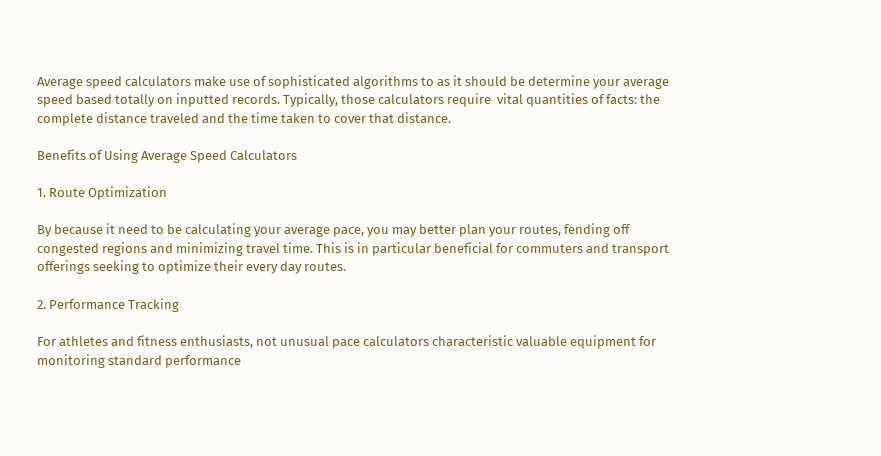Average speed calculators make use of sophisticated algorithms to as it should be determine your average speed based totally on inputted records. Typically, those calculators require  vital quantities of facts: the complete distance traveled and the time taken to cover that distance.

Benefits of Using Average Speed Calculators

1. Route Optimization

By because it need to be calculating your average pace, you may better plan your routes, fending off congested regions and minimizing travel time. This is in particular beneficial for commuters and transport offerings seeking to optimize their every day routes.

2. Performance Tracking

For athletes and fitness enthusiasts, not unusual pace calculators characteristic valuable equipment for monitoring standard performance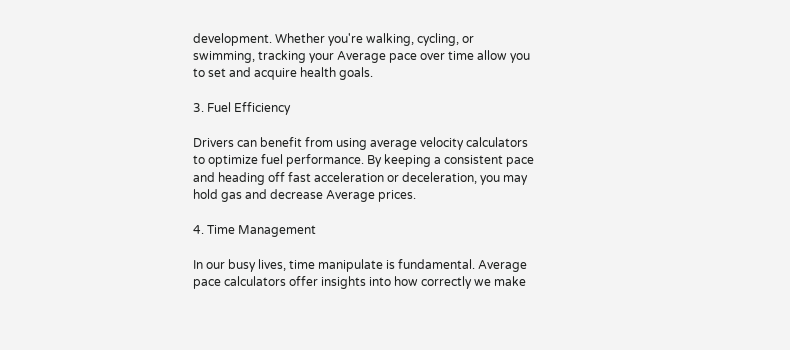development. Whether you're walking, cycling, or swimming, tracking your Average pace over time allow you to set and acquire health goals.

3. Fuel Efficiency

Drivers can benefit from using average velocity calculators to optimize fuel performance. By keeping a consistent pace and heading off fast acceleration or deceleration, you may hold gas and decrease Average prices.

4. Time Management

In our busy lives, time manipulate is fundamental. Average pace calculators offer insights into how correctly we make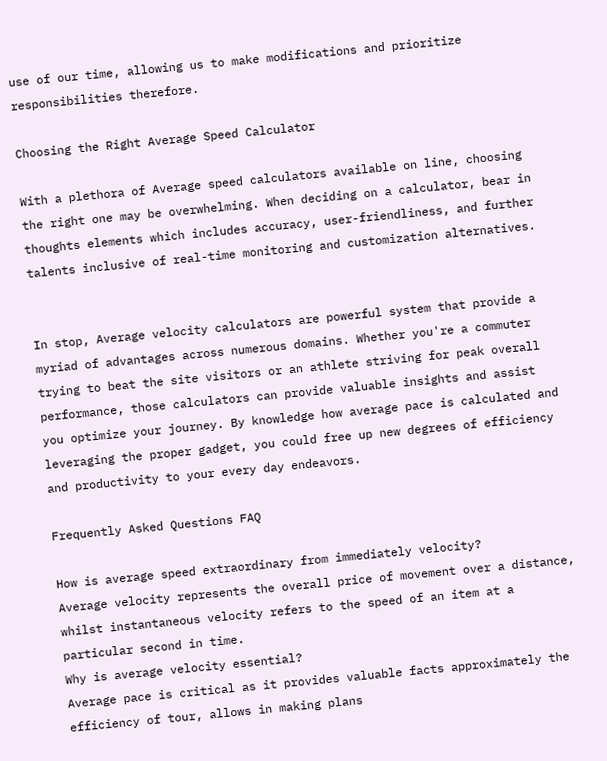use of our time, allowing us to make modifications and prioritize responsibilities therefore.

Choosing the Right Average Speed Calculator

With a plethora of Average speed calculators available on line, choosing the right one may be overwhelming. When deciding on a calculator, bear in thoughts elements which includes accuracy, user-friendliness, and further talents inclusive of real-time monitoring and customization alternatives.


In stop, Average velocity calculators are powerful system that provide a myriad of advantages across numerous domains. Whether you're a commuter trying to beat the site visitors or an athlete striving for peak overall performance, those calculators can provide valuable insights and assist you optimize your journey. By knowledge how average pace is calculated and leveraging the proper gadget, you could free up new degrees of efficiency and productivity to your every day endeavors.

Frequently Asked Questions FAQ

How is average speed extraordinary from immediately velocity?
Average velocity represents the overall price of movement over a distance, whilst instantaneous velocity refers to the speed of an item at a particular second in time.
Why is average velocity essential?
Average pace is critical as it provides valuable facts approximately the efficiency of tour, allows in making plans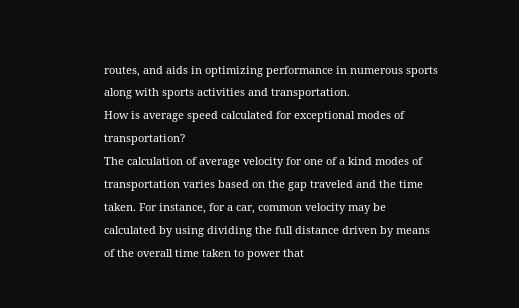routes, and aids in optimizing performance in numerous sports along with sports activities and transportation.
How is average speed calculated for exceptional modes of transportation?
The calculation of average velocity for one of a kind modes of transportation varies based on the gap traveled and the time taken. For instance, for a car, common velocity may be calculated by using dividing the full distance driven by means of the overall time taken to power that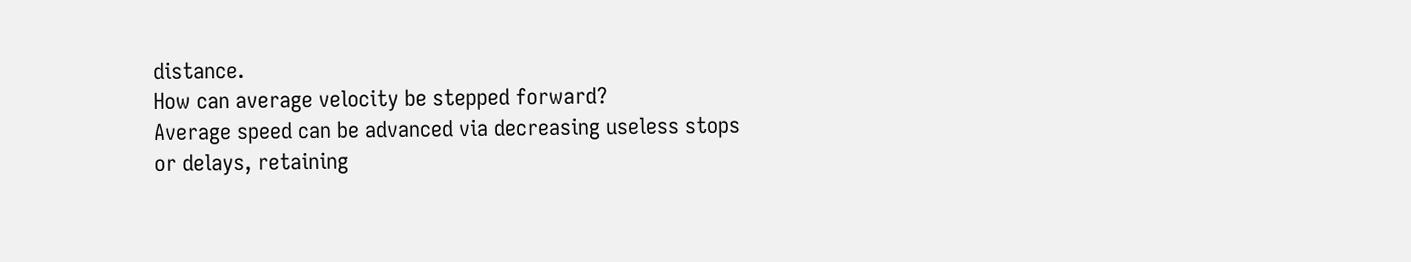distance.
How can average velocity be stepped forward?
Average speed can be advanced via decreasing useless stops or delays, retaining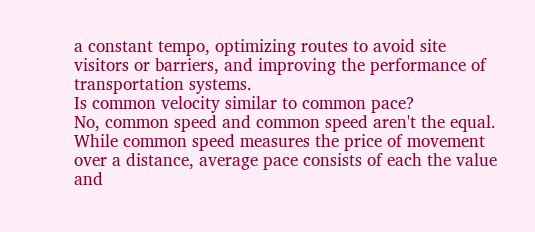a constant tempo, optimizing routes to avoid site visitors or barriers, and improving the performance of transportation systems.
Is common velocity similar to common pace?
No, common speed and common speed aren't the equal. While common speed measures the price of movement over a distance, average pace consists of each the value and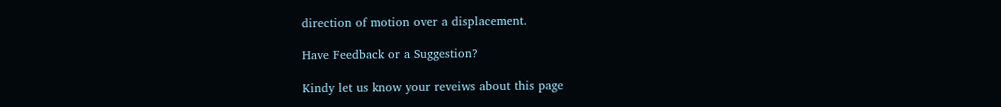direction of motion over a displacement.

Have Feedback or a Suggestion?

Kindy let us know your reveiws about this page